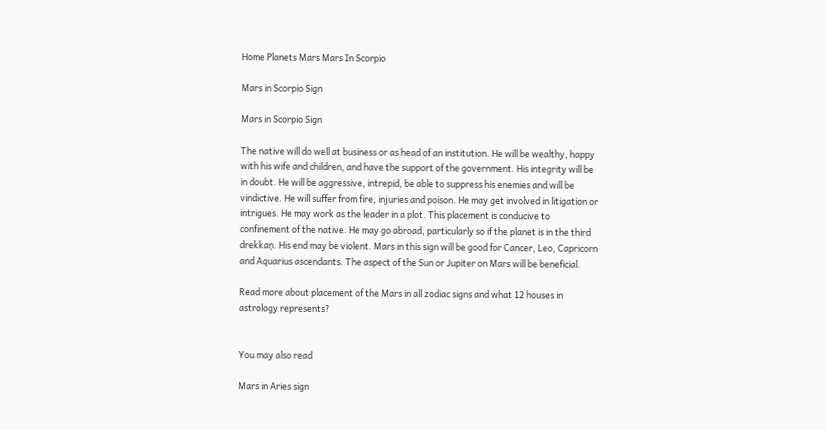Home Planets Mars Mars In Scorpio

Mars in Scorpio Sign

Mars in Scorpio Sign

The native will do well at business or as head of an institution. He will be wealthy, happy with his wife and children, and have the support of the government. His integrity will be in doubt. He will be aggressive, intrepid, be able to suppress his enemies and will be vindictive. He will suffer from fire, injuries and poison. He may get involved in litigation or intrigues. He may work as the leader in a plot. This placement is conducive to confinement of the native. He may go abroad, particularly so if the planet is in the third drekkaņ. His end may be violent. Mars in this sign will be good for Cancer, Leo, Capricorn and Aquarius ascendants. The aspect of the Sun or Jupiter on Mars will be beneficial.

Read more about placement of the Mars in all zodiac signs and what 12 houses in astrology represents?


You may also read

Mars in Aries sign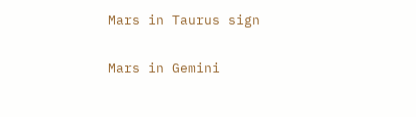Mars in Taurus sign

Mars in Gemini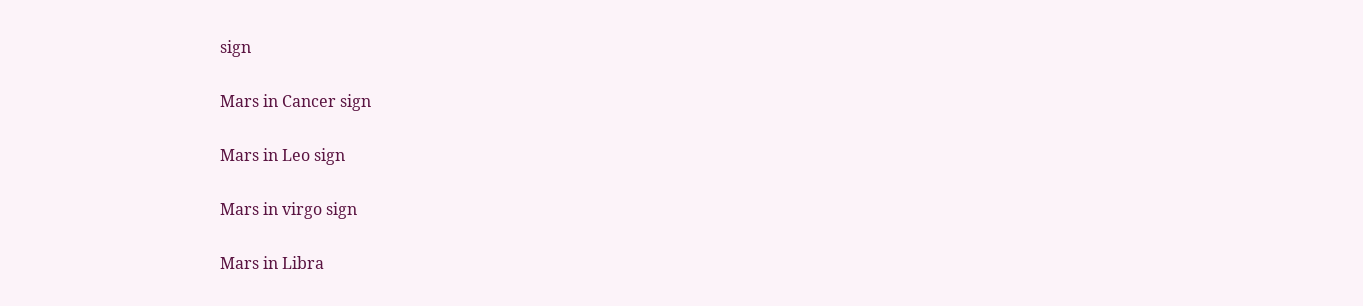sign

Mars in Cancer sign

Mars in Leo sign

Mars in virgo sign

Mars in Libra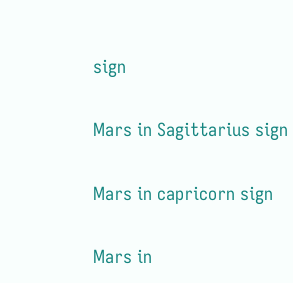sign

Mars in Sagittarius sign

Mars in capricorn sign

Mars in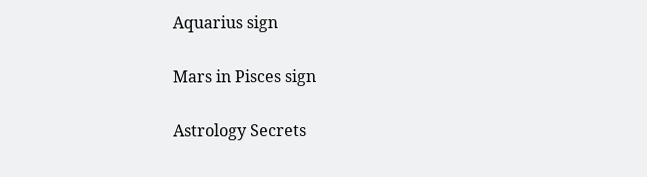Aquarius sign

Mars in Pisces sign

Astrology Secrets